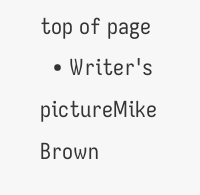top of page
  • Writer's pictureMike Brown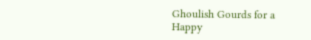Ghoulish Gourds for a Happy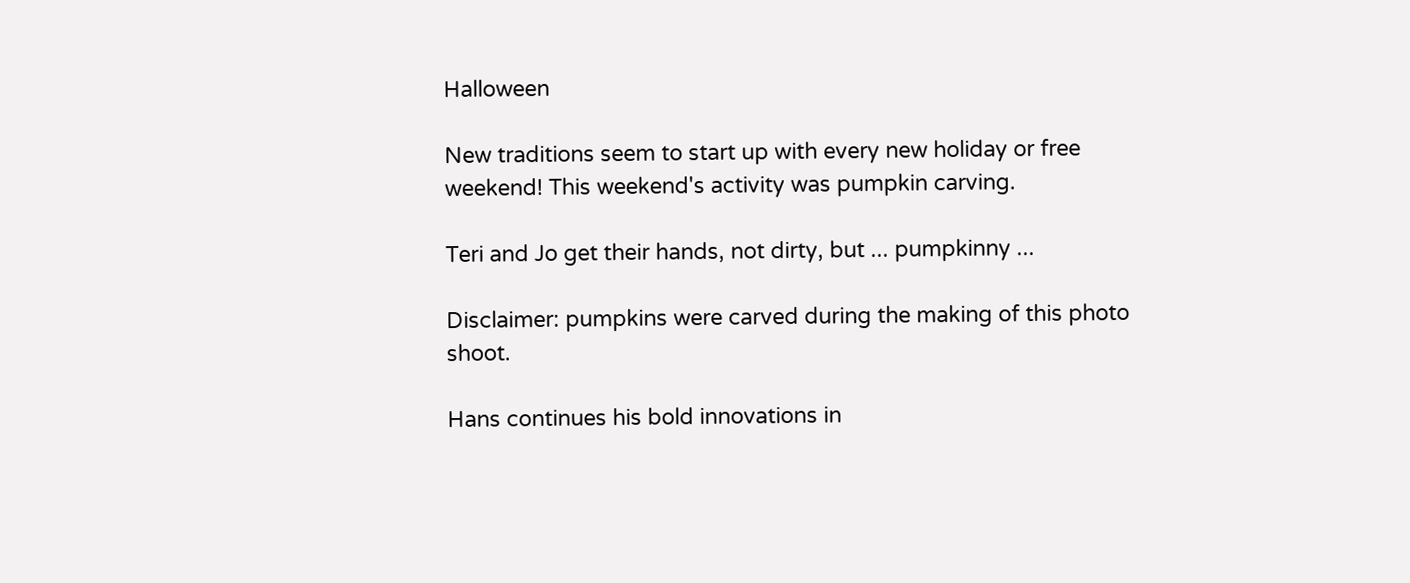Halloween

New traditions seem to start up with every new holiday or free weekend! This weekend's activity was pumpkin carving.

Teri and Jo get their hands, not dirty, but ... pumpkinny ...

Disclaimer: pumpkins were carved during the making of this photo shoot.

Hans continues his bold innovations in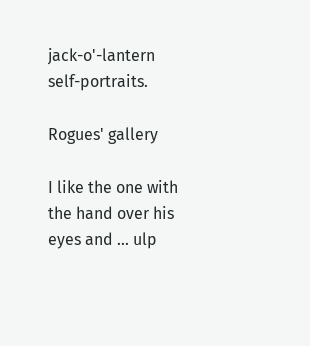jack-o'-lantern self-portraits.

Rogues' gallery

I like the one with the hand over his eyes and ... ulp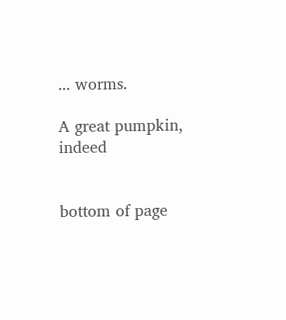... worms.

A great pumpkin, indeed


bottom of page